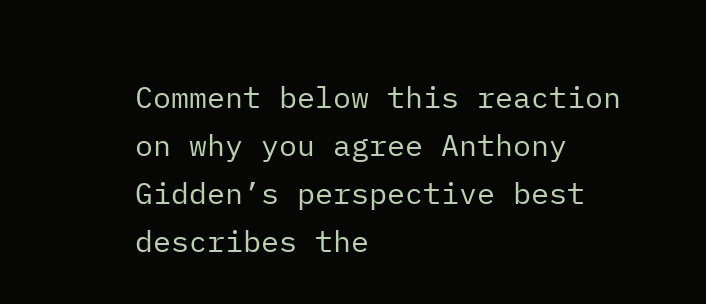Comment below this reaction on why you agree Anthony Gidden’s perspective best describes the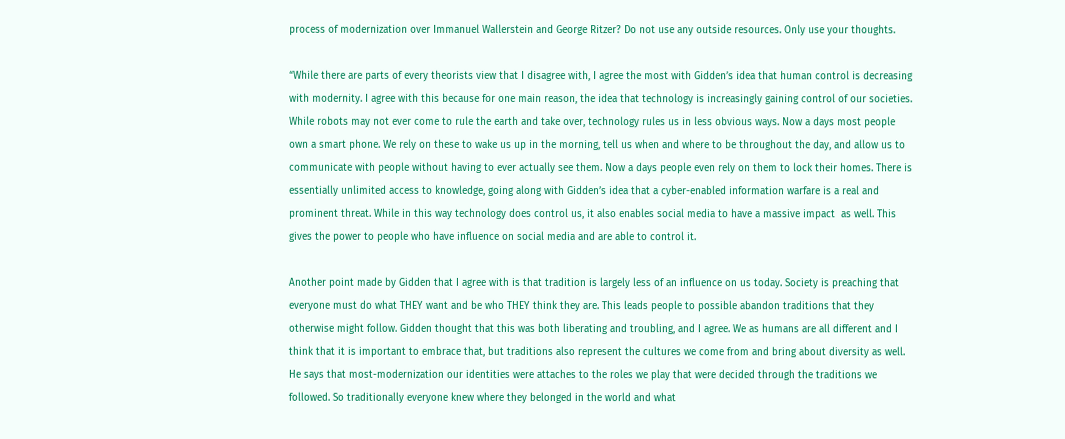process of modernization over Immanuel Wallerstein and George Ritzer? Do not use any outside resources. Only use your thoughts.

“While there are parts of every theorists view that I disagree with, I agree the most with Gidden’s idea that human control is decreasing with modernity. I agree with this because for one main reason, the idea that technology is increasingly gaining control of our societies. While robots may not ever come to rule the earth and take over, technology rules us in less obvious ways. Now a days most people own a smart phone. We rely on these to wake us up in the morning, tell us when and where to be throughout the day, and allow us to communicate with people without having to ever actually see them. Now a days people even rely on them to lock their homes. There is essentially unlimited access to knowledge, going along with Gidden’s idea that a cyber-enabled information warfare is a real and prominent threat. While in this way technology does control us, it also enables social media to have a massive impact  as well. This gives the power to people who have influence on social media and are able to control it.

Another point made by Gidden that I agree with is that tradition is largely less of an influence on us today. Society is preaching that everyone must do what THEY want and be who THEY think they are. This leads people to possible abandon traditions that they otherwise might follow. Gidden thought that this was both liberating and troubling, and I agree. We as humans are all different and I think that it is important to embrace that, but traditions also represent the cultures we come from and bring about diversity as well. He says that most-modernization our identities were attaches to the roles we play that were decided through the traditions we followed. So traditionally everyone knew where they belonged in the world and what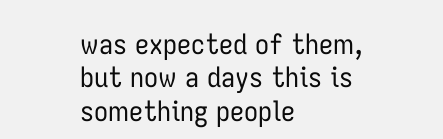was expected of them, but now a days this is something people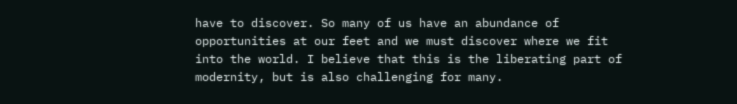have to discover. So many of us have an abundance of opportunities at our feet and we must discover where we fit into the world. I believe that this is the liberating part of modernity, but is also challenging for many.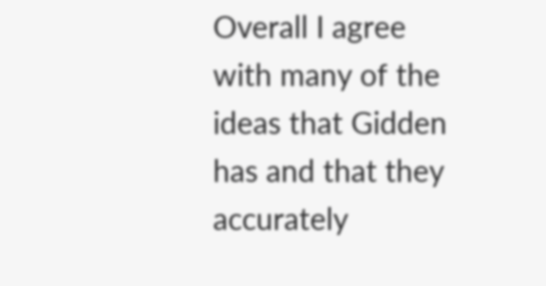Overall I agree with many of the ideas that Gidden has and that they accurately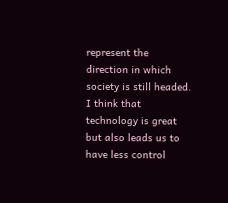represent the direction in which society is still headed. I think that technology is great but also leads us to have less control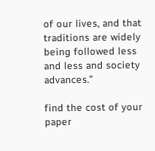of our lives, and that traditions are widely being followed less and less and society advances.”

find the cost of your paper